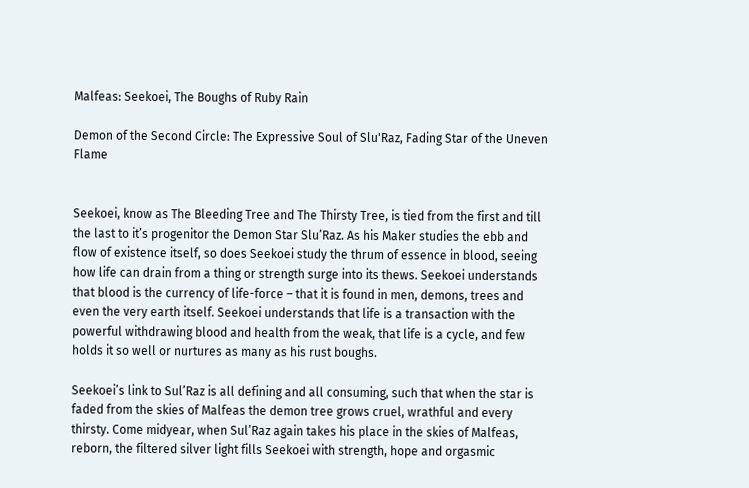Malfeas: Seekoei, The Boughs of Ruby Rain

Demon of the Second Circle: The Expressive Soul of Slu'Raz, Fading Star of the Uneven Flame


Seekoei, know as The Bleeding Tree and The Thirsty Tree, is tied from the first and till the last to it’s progenitor the Demon Star Slu’Raz. As his Maker studies the ebb and flow of existence itself, so does Seekoei study the thrum of essence in blood, seeing how life can drain from a thing or strength surge into its thews. Seekoei understands that blood is the currency of life-force – that it is found in men, demons, trees and even the very earth itself. Seekoei understands that life is a transaction with the powerful withdrawing blood and health from the weak, that life is a cycle, and few holds it so well or nurtures as many as his rust boughs.

Seekoei’s link to Sul’Raz is all defining and all consuming, such that when the star is faded from the skies of Malfeas the demon tree grows cruel, wrathful and every thirsty. Come midyear, when Sul’Raz again takes his place in the skies of Malfeas, reborn, the filtered silver light fills Seekoei with strength, hope and orgasmic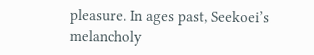pleasure. In ages past, Seekoei’s melancholy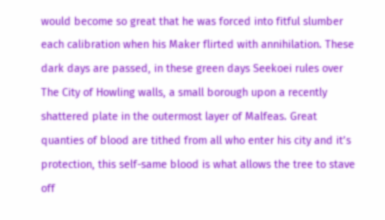would become so great that he was forced into fitful slumber each calibration when his Maker flirted with annihilation. These dark days are passed, in these green days Seekoei rules over The City of Howling walls, a small borough upon a recently shattered plate in the outermost layer of Malfeas. Great quanties of blood are tithed from all who enter his city and it’s protection, this self-same blood is what allows the tree to stave off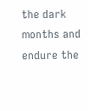the dark months and endure the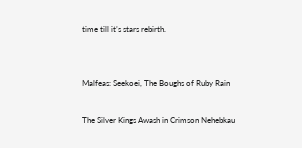time till it’s stars rebirth.


Malfeas: Seekoei, The Boughs of Ruby Rain

The Silver Kings Awash in Crimson Nehebkau